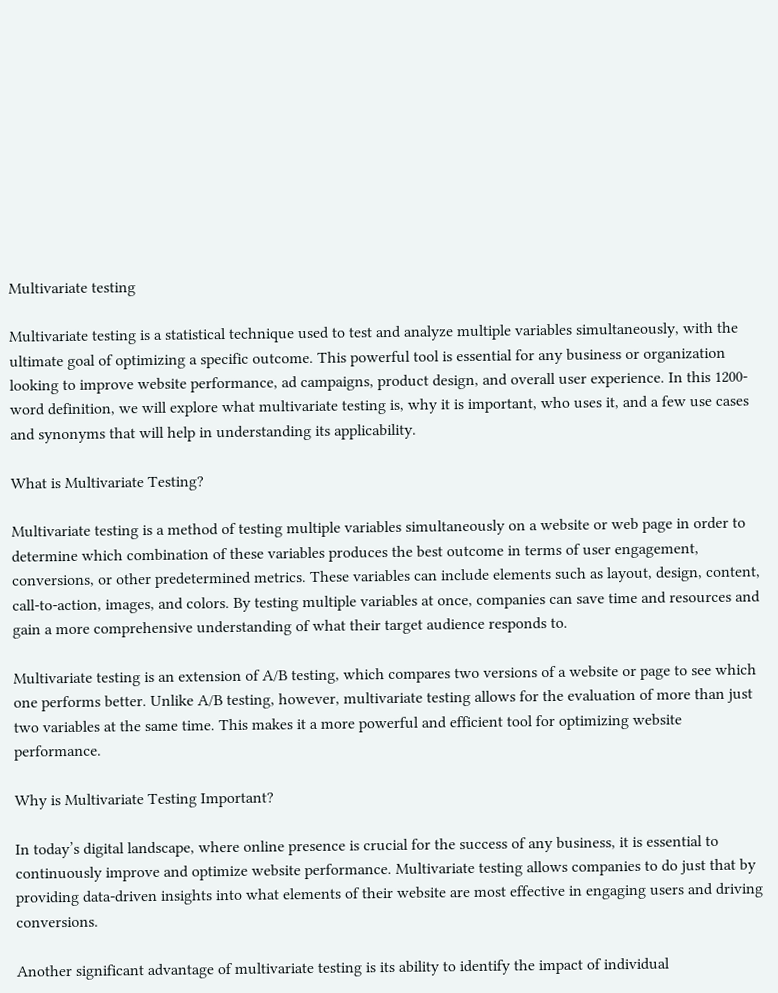Multivariate testing

Multivariate testing is a statistical technique used to test and analyze multiple variables simultaneously, with the ultimate goal of optimizing a specific outcome. This powerful tool is essential for any business or organization looking to improve website performance, ad campaigns, product design, and overall user experience. In this 1200-word definition, we will explore what multivariate testing is, why it is important, who uses it, and a few use cases and synonyms that will help in understanding its applicability.

What is Multivariate Testing?

Multivariate testing is a method of testing multiple variables simultaneously on a website or web page in order to determine which combination of these variables produces the best outcome in terms of user engagement, conversions, or other predetermined metrics. These variables can include elements such as layout, design, content, call-to-action, images, and colors. By testing multiple variables at once, companies can save time and resources and gain a more comprehensive understanding of what their target audience responds to.

Multivariate testing is an extension of A/B testing, which compares two versions of a website or page to see which one performs better. Unlike A/B testing, however, multivariate testing allows for the evaluation of more than just two variables at the same time. This makes it a more powerful and efficient tool for optimizing website performance.

Why is Multivariate Testing Important?

In today’s digital landscape, where online presence is crucial for the success of any business, it is essential to continuously improve and optimize website performance. Multivariate testing allows companies to do just that by providing data-driven insights into what elements of their website are most effective in engaging users and driving conversions.

Another significant advantage of multivariate testing is its ability to identify the impact of individual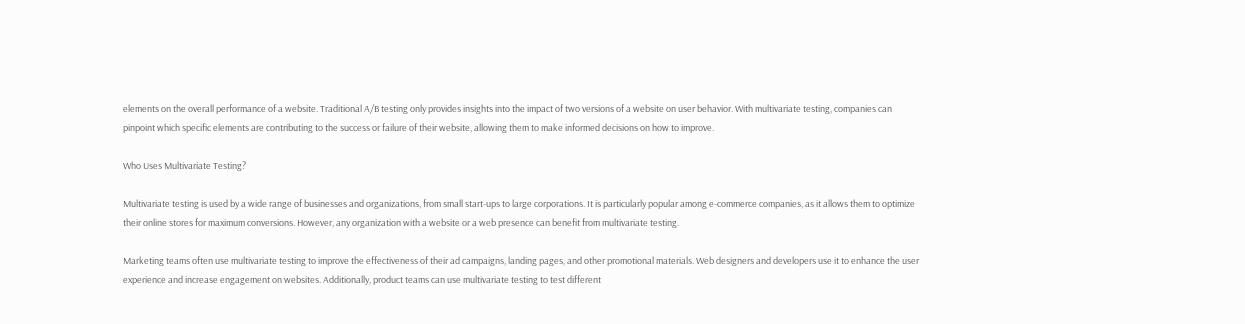elements on the overall performance of a website. Traditional A/B testing only provides insights into the impact of two versions of a website on user behavior. With multivariate testing, companies can pinpoint which specific elements are contributing to the success or failure of their website, allowing them to make informed decisions on how to improve.

Who Uses Multivariate Testing?

Multivariate testing is used by a wide range of businesses and organizations, from small start-ups to large corporations. It is particularly popular among e-commerce companies, as it allows them to optimize their online stores for maximum conversions. However, any organization with a website or a web presence can benefit from multivariate testing.

Marketing teams often use multivariate testing to improve the effectiveness of their ad campaigns, landing pages, and other promotional materials. Web designers and developers use it to enhance the user experience and increase engagement on websites. Additionally, product teams can use multivariate testing to test different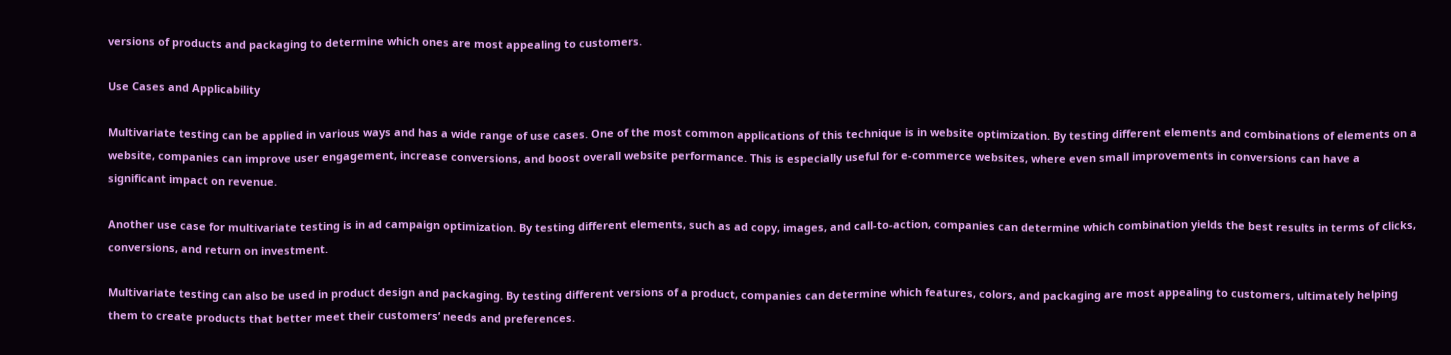versions of products and packaging to determine which ones are most appealing to customers.

Use Cases and Applicability

Multivariate testing can be applied in various ways and has a wide range of use cases. One of the most common applications of this technique is in website optimization. By testing different elements and combinations of elements on a website, companies can improve user engagement, increase conversions, and boost overall website performance. This is especially useful for e-commerce websites, where even small improvements in conversions can have a significant impact on revenue.

Another use case for multivariate testing is in ad campaign optimization. By testing different elements, such as ad copy, images, and call-to-action, companies can determine which combination yields the best results in terms of clicks, conversions, and return on investment.

Multivariate testing can also be used in product design and packaging. By testing different versions of a product, companies can determine which features, colors, and packaging are most appealing to customers, ultimately helping them to create products that better meet their customers’ needs and preferences.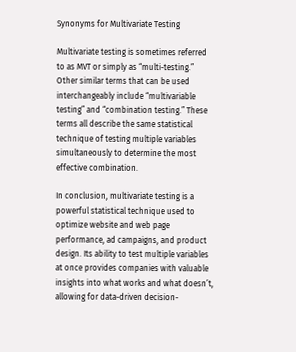Synonyms for Multivariate Testing

Multivariate testing is sometimes referred to as MVT or simply as “multi-testing.” Other similar terms that can be used interchangeably include “multivariable testing” and “combination testing.” These terms all describe the same statistical technique of testing multiple variables simultaneously to determine the most effective combination.

In conclusion, multivariate testing is a powerful statistical technique used to optimize website and web page performance, ad campaigns, and product design. Its ability to test multiple variables at once provides companies with valuable insights into what works and what doesn’t, allowing for data-driven decision-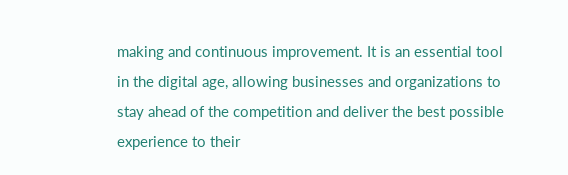making and continuous improvement. It is an essential tool in the digital age, allowing businesses and organizations to stay ahead of the competition and deliver the best possible experience to their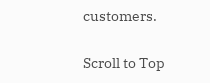customers.

Scroll to Top